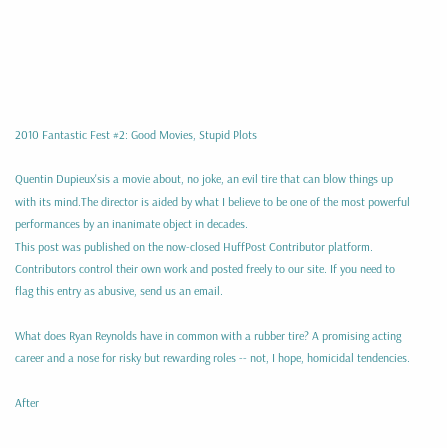2010 Fantastic Fest #2: Good Movies, Stupid Plots

Quentin Dupieux'sis a movie about, no joke, an evil tire that can blow things up with its mind.The director is aided by what I believe to be one of the most powerful performances by an inanimate object in decades.
This post was published on the now-closed HuffPost Contributor platform. Contributors control their own work and posted freely to our site. If you need to flag this entry as abusive, send us an email.

What does Ryan Reynolds have in common with a rubber tire? A promising acting career and a nose for risky but rewarding roles -- not, I hope, homicidal tendencies.

After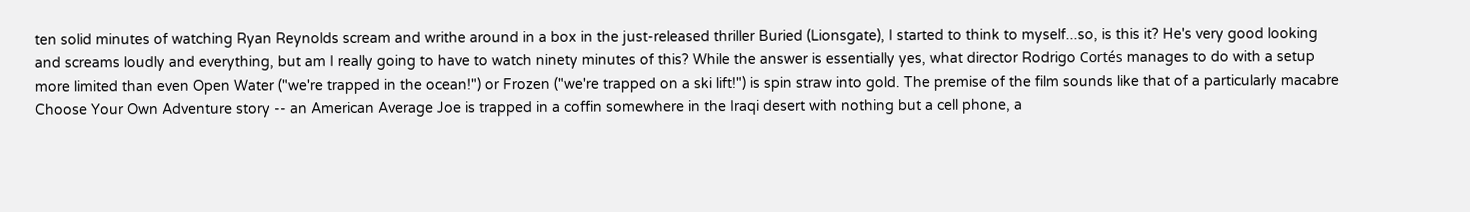ten solid minutes of watching Ryan Reynolds scream and writhe around in a box in the just-released thriller Buried (Lionsgate), I started to think to myself...so, is this it? He's very good looking and screams loudly and everything, but am I really going to have to watch ninety minutes of this? While the answer is essentially yes, what director Rodrigo Cortés manages to do with a setup more limited than even Open Water ("we're trapped in the ocean!") or Frozen ("we're trapped on a ski lift!") is spin straw into gold. The premise of the film sounds like that of a particularly macabre Choose Your Own Adventure story -- an American Average Joe is trapped in a coffin somewhere in the Iraqi desert with nothing but a cell phone, a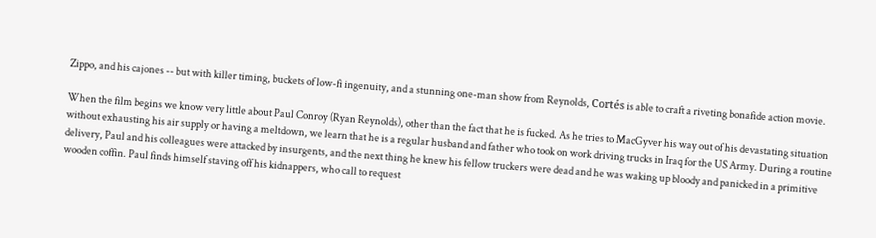Zippo, and his cajones -- but with killer timing, buckets of low-fi ingenuity, and a stunning one-man show from Reynolds, Cortés is able to craft a riveting bonafide action movie.

When the film begins we know very little about Paul Conroy (Ryan Reynolds), other than the fact that he is fucked. As he tries to MacGyver his way out of his devastating situation without exhausting his air supply or having a meltdown, we learn that he is a regular husband and father who took on work driving trucks in Iraq for the US Army. During a routine delivery, Paul and his colleagues were attacked by insurgents, and the next thing he knew his fellow truckers were dead and he was waking up bloody and panicked in a primitive wooden coffin. Paul finds himself staving off his kidnappers, who call to request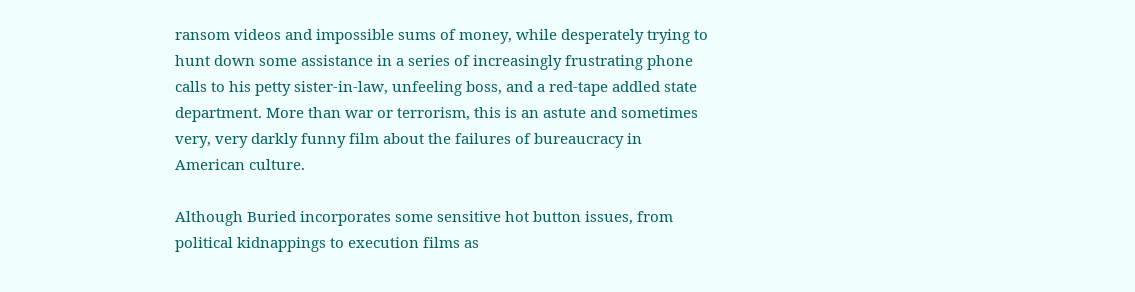ransom videos and impossible sums of money, while desperately trying to hunt down some assistance in a series of increasingly frustrating phone calls to his petty sister-in-law, unfeeling boss, and a red-tape addled state department. More than war or terrorism, this is an astute and sometimes very, very darkly funny film about the failures of bureaucracy in American culture.

Although Buried incorporates some sensitive hot button issues, from political kidnappings to execution films as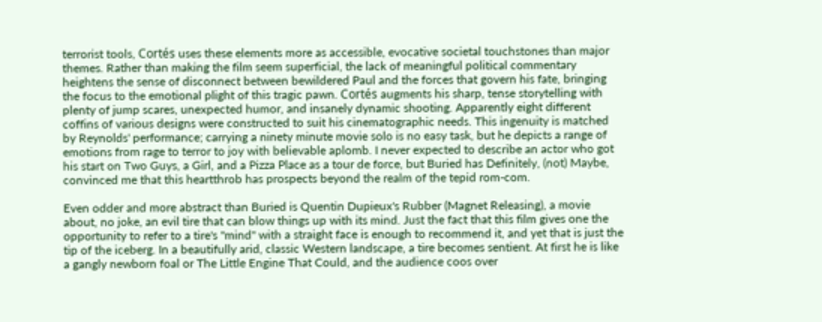terrorist tools, Cortés uses these elements more as accessible, evocative societal touchstones than major themes. Rather than making the film seem superficial, the lack of meaningful political commentary heightens the sense of disconnect between bewildered Paul and the forces that govern his fate, bringing the focus to the emotional plight of this tragic pawn. Cortés augments his sharp, tense storytelling with plenty of jump scares, unexpected humor, and insanely dynamic shooting. Apparently eight different coffins of various designs were constructed to suit his cinematographic needs. This ingenuity is matched by Reynolds' performance; carrying a ninety minute movie solo is no easy task, but he depicts a range of emotions from rage to terror to joy with believable aplomb. I never expected to describe an actor who got his start on Two Guys, a Girl, and a Pizza Place as a tour de force, but Buried has Definitely, (not) Maybe, convinced me that this heartthrob has prospects beyond the realm of the tepid rom-com.

Even odder and more abstract than Buried is Quentin Dupieux's Rubber (Magnet Releasing), a movie about, no joke, an evil tire that can blow things up with its mind. Just the fact that this film gives one the opportunity to refer to a tire's "mind" with a straight face is enough to recommend it, and yet that is just the tip of the iceberg. In a beautifully arid, classic Western landscape, a tire becomes sentient. At first he is like a gangly newborn foal or The Little Engine That Could, and the audience coos over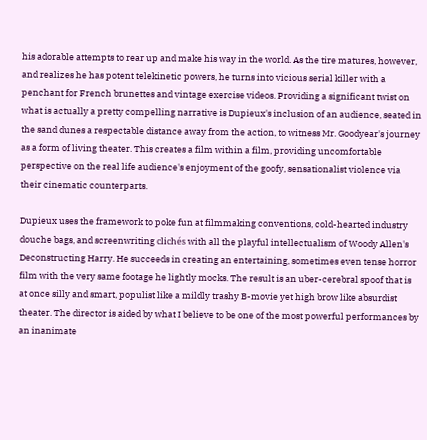his adorable attempts to rear up and make his way in the world. As the tire matures, however, and realizes he has potent telekinetic powers, he turns into vicious serial killer with a penchant for French brunettes and vintage exercise videos. Providing a significant twist on what is actually a pretty compelling narrative is Dupieux's inclusion of an audience, seated in the sand dunes a respectable distance away from the action, to witness Mr. Goodyear's journey as a form of living theater. This creates a film within a film, providing uncomfortable perspective on the real life audience's enjoyment of the goofy, sensationalist violence via their cinematic counterparts.

Dupieux uses the framework to poke fun at filmmaking conventions, cold-hearted industry douche bags, and screenwriting clichés with all the playful intellectualism of Woody Allen's Deconstructing Harry. He succeeds in creating an entertaining, sometimes even tense horror film with the very same footage he lightly mocks. The result is an uber-cerebral spoof that is at once silly and smart, populist like a mildly trashy B-movie yet high brow like absurdist theater. The director is aided by what I believe to be one of the most powerful performances by an inanimate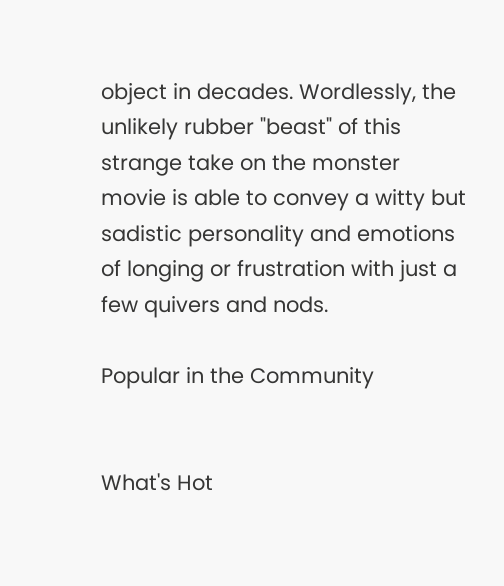object in decades. Wordlessly, the unlikely rubber "beast" of this strange take on the monster movie is able to convey a witty but sadistic personality and emotions of longing or frustration with just a few quivers and nods.

Popular in the Community


What's Hot